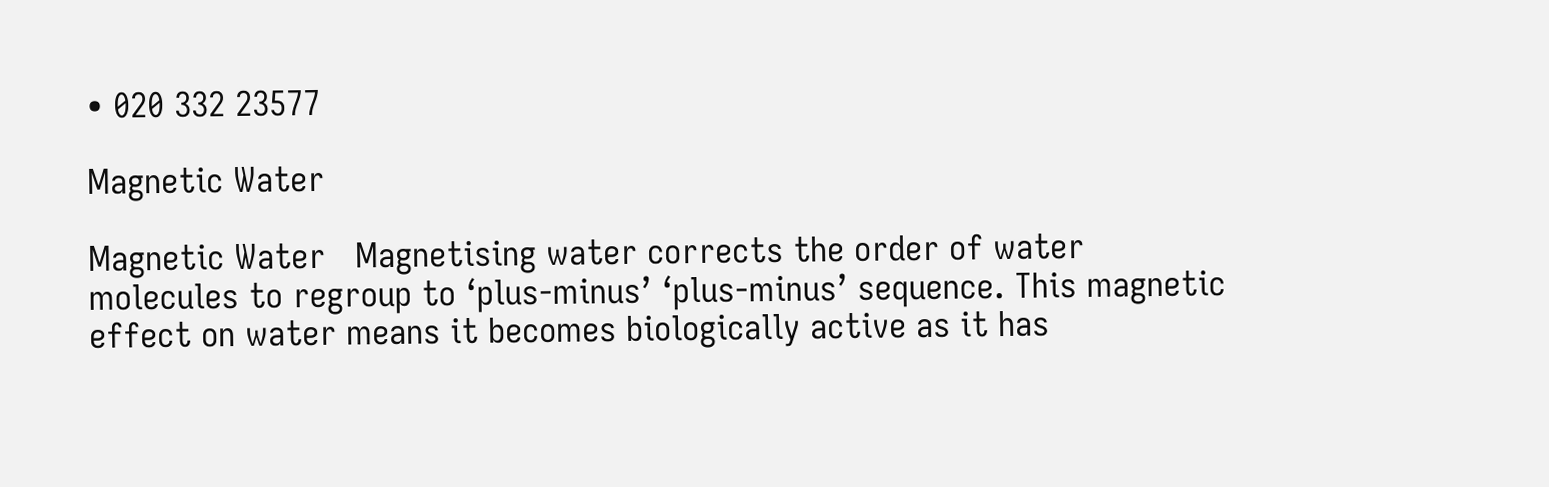• 020 332 23577

Magnetic Water

Magnetic Water   Magnetising water corrects the order of water molecules to regroup to ‘plus-minus’ ‘plus-minus’ sequence. This magnetic effect on water means it becomes biologically active as it has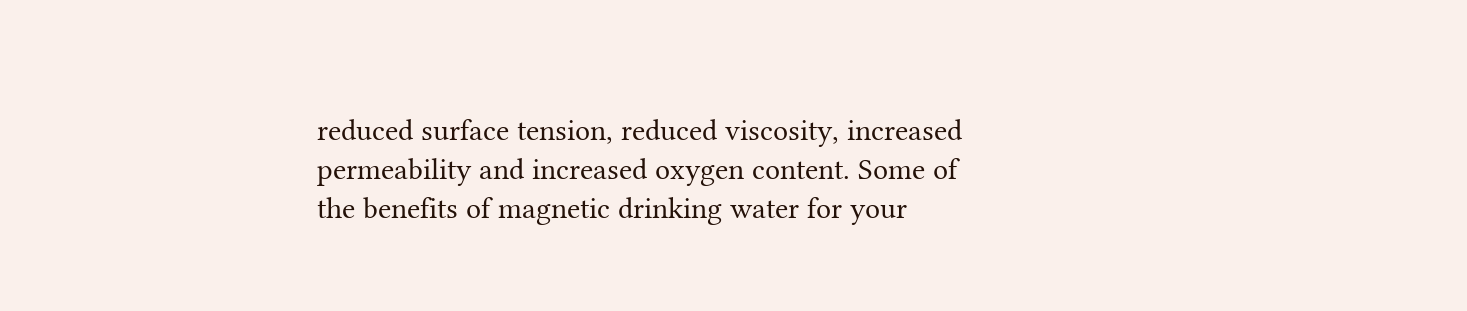reduced surface tension, reduced viscosity, increased permeability and increased oxygen content. Some of the benefits of magnetic drinking water for your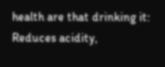health are that drinking it: Reduces acidity,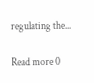regulating the...

Read more 0